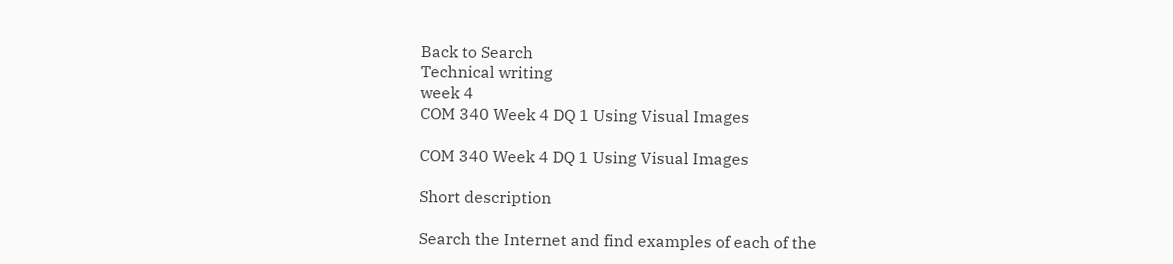Back to Search
Technical writing
week 4
COM 340 Week 4 DQ 1 Using Visual Images

COM 340 Week 4 DQ 1 Using Visual Images

Short description

Search the Internet and find examples of each of the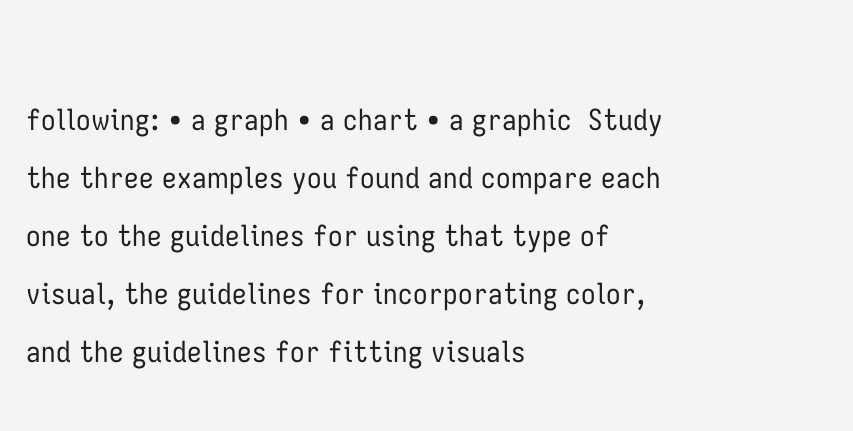following: • a graph • a chart • a graphic  Study the three examples you found and compare each one to the guidelines for using that type of visual, the guidelines for incorporating color, and the guidelines for fitting visuals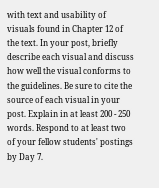with text and usability of visuals found in Chapter 12 of the text. In your post, briefly describe each visual and discuss how well the visual conforms to the guidelines. Be sure to cite the source of each visual in your post. Explain in at least 200 - 250 words. Respond to at least two of your fellow students' postings by Day 7.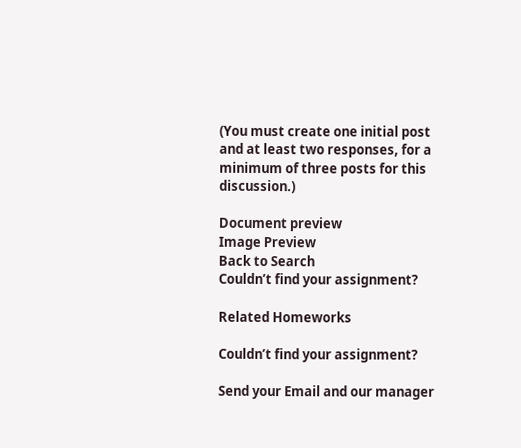(You must create one initial post and at least two responses, for a minimum of three posts for this discussion.)

Document preview
Image Preview
Back to Search
Couldn’t find your assignment?

Related Homeworks

Couldn’t find your assignment?

Send your Email and our manager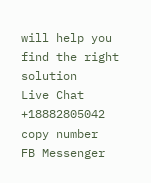will help you find the right solution
Live Chat
+18882805042 copy number
FB Messenger